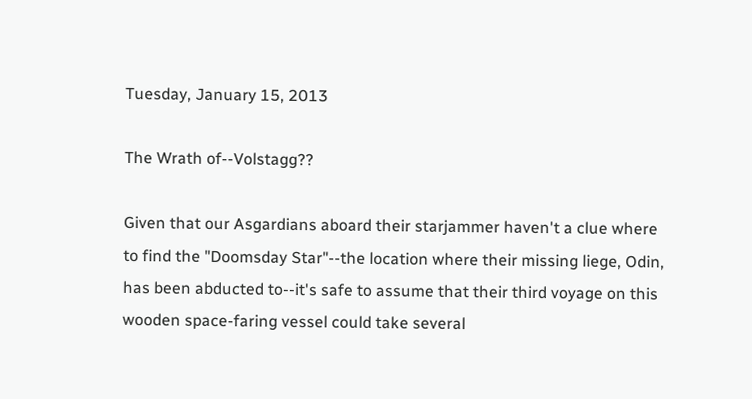Tuesday, January 15, 2013

The Wrath of--Volstagg??

Given that our Asgardians aboard their starjammer haven't a clue where to find the "Doomsday Star"--the location where their missing liege, Odin, has been abducted to--it's safe to assume that their third voyage on this wooden space-faring vessel could take several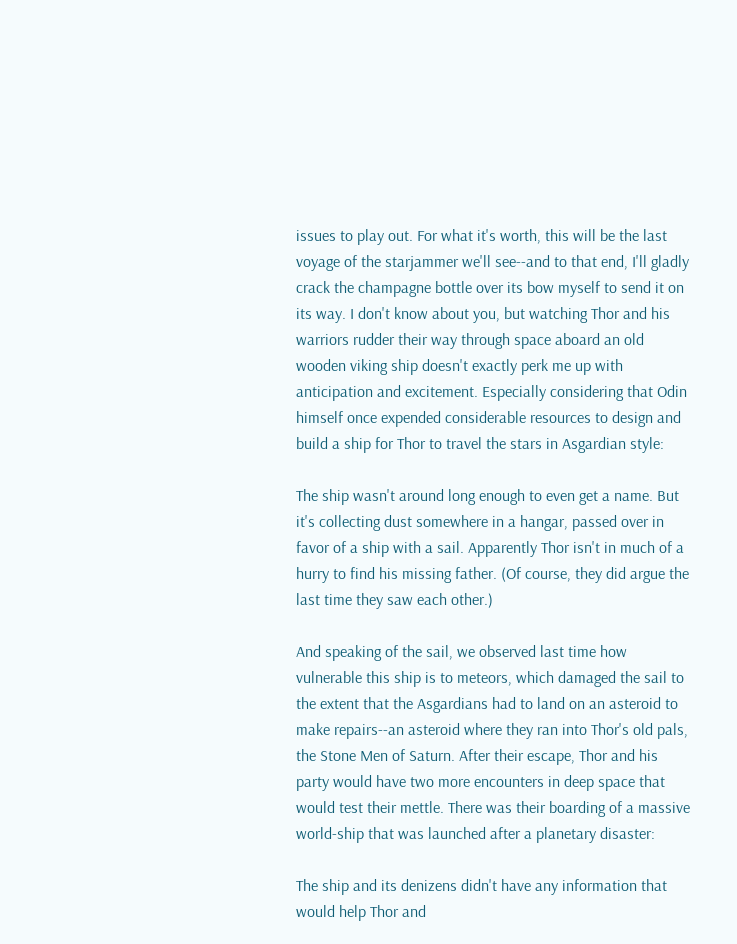issues to play out. For what it's worth, this will be the last voyage of the starjammer we'll see--and to that end, I'll gladly crack the champagne bottle over its bow myself to send it on its way. I don't know about you, but watching Thor and his warriors rudder their way through space aboard an old wooden viking ship doesn't exactly perk me up with anticipation and excitement. Especially considering that Odin himself once expended considerable resources to design and build a ship for Thor to travel the stars in Asgardian style:

The ship wasn't around long enough to even get a name. But it's collecting dust somewhere in a hangar, passed over in favor of a ship with a sail. Apparently Thor isn't in much of a hurry to find his missing father. (Of course, they did argue the last time they saw each other.)

And speaking of the sail, we observed last time how vulnerable this ship is to meteors, which damaged the sail to the extent that the Asgardians had to land on an asteroid to make repairs--an asteroid where they ran into Thor's old pals, the Stone Men of Saturn. After their escape, Thor and his party would have two more encounters in deep space that would test their mettle. There was their boarding of a massive world-ship that was launched after a planetary disaster:

The ship and its denizens didn't have any information that would help Thor and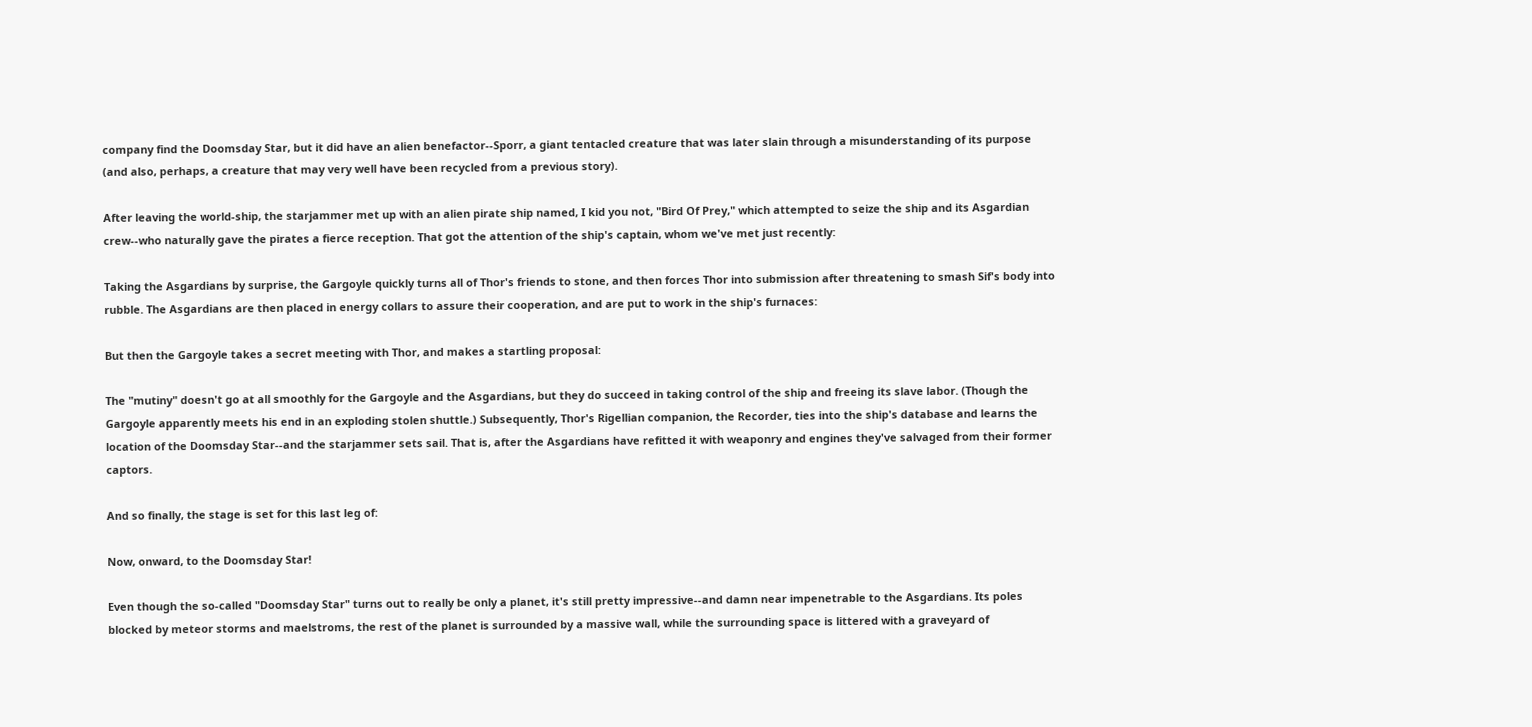company find the Doomsday Star, but it did have an alien benefactor--Sporr, a giant tentacled creature that was later slain through a misunderstanding of its purpose (and also, perhaps, a creature that may very well have been recycled from a previous story).

After leaving the world-ship, the starjammer met up with an alien pirate ship named, I kid you not, "Bird Of Prey," which attempted to seize the ship and its Asgardian crew--who naturally gave the pirates a fierce reception. That got the attention of the ship's captain, whom we've met just recently:

Taking the Asgardians by surprise, the Gargoyle quickly turns all of Thor's friends to stone, and then forces Thor into submission after threatening to smash Sif's body into rubble. The Asgardians are then placed in energy collars to assure their cooperation, and are put to work in the ship's furnaces:

But then the Gargoyle takes a secret meeting with Thor, and makes a startling proposal:

The "mutiny" doesn't go at all smoothly for the Gargoyle and the Asgardians, but they do succeed in taking control of the ship and freeing its slave labor. (Though the Gargoyle apparently meets his end in an exploding stolen shuttle.) Subsequently, Thor's Rigellian companion, the Recorder, ties into the ship's database and learns the location of the Doomsday Star--and the starjammer sets sail. That is, after the Asgardians have refitted it with weaponry and engines they've salvaged from their former captors.

And so finally, the stage is set for this last leg of:

Now, onward, to the Doomsday Star!

Even though the so-called "Doomsday Star" turns out to really be only a planet, it's still pretty impressive--and damn near impenetrable to the Asgardians. Its poles blocked by meteor storms and maelstroms, the rest of the planet is surrounded by a massive wall, while the surrounding space is littered with a graveyard of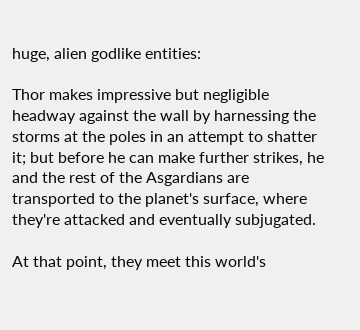huge, alien godlike entities:

Thor makes impressive but negligible headway against the wall by harnessing the storms at the poles in an attempt to shatter it; but before he can make further strikes, he and the rest of the Asgardians are transported to the planet's surface, where they're attacked and eventually subjugated.

At that point, they meet this world's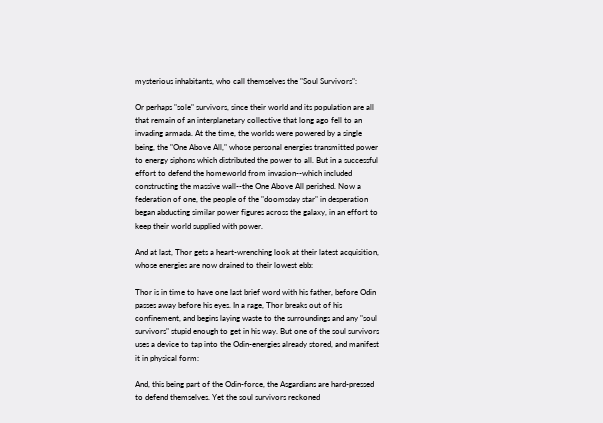mysterious inhabitants, who call themselves the "Soul Survivors":

Or perhaps "sole" survivors, since their world and its population are all that remain of an interplanetary collective that long ago fell to an invading armada. At the time, the worlds were powered by a single being, the "One Above All," whose personal energies transmitted power to energy siphons which distributed the power to all. But in a successful effort to defend the homeworld from invasion--which included constructing the massive wall--the One Above All perished. Now a federation of one, the people of the "doomsday star" in desperation began abducting similar power figures across the galaxy, in an effort to keep their world supplied with power.

And at last, Thor gets a heart-wrenching look at their latest acquisition, whose energies are now drained to their lowest ebb:

Thor is in time to have one last brief word with his father, before Odin passes away before his eyes. In a rage, Thor breaks out of his confinement, and begins laying waste to the surroundings and any "soul survivors" stupid enough to get in his way. But one of the soul survivors uses a device to tap into the Odin-energies already stored, and manifest it in physical form:

And, this being part of the Odin-force, the Asgardians are hard-pressed to defend themselves. Yet the soul survivors reckoned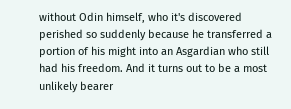without Odin himself, who it's discovered perished so suddenly because he transferred a portion of his might into an Asgardian who still had his freedom. And it turns out to be a most unlikely bearer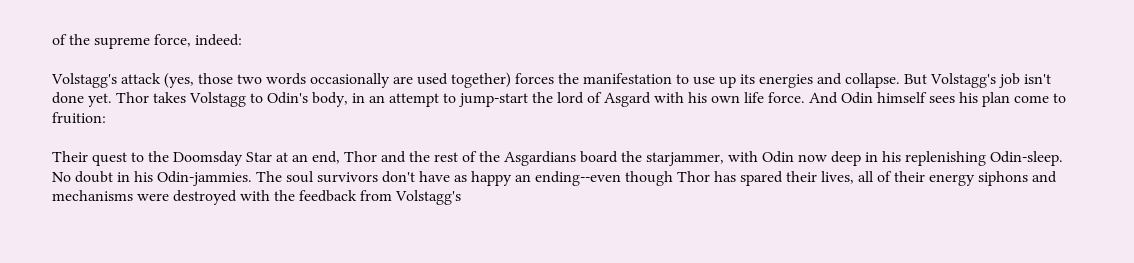of the supreme force, indeed:

Volstagg's attack (yes, those two words occasionally are used together) forces the manifestation to use up its energies and collapse. But Volstagg's job isn't done yet. Thor takes Volstagg to Odin's body, in an attempt to jump-start the lord of Asgard with his own life force. And Odin himself sees his plan come to fruition:

Their quest to the Doomsday Star at an end, Thor and the rest of the Asgardians board the starjammer, with Odin now deep in his replenishing Odin-sleep. No doubt in his Odin-jammies. The soul survivors don't have as happy an ending--even though Thor has spared their lives, all of their energy siphons and mechanisms were destroyed with the feedback from Volstagg's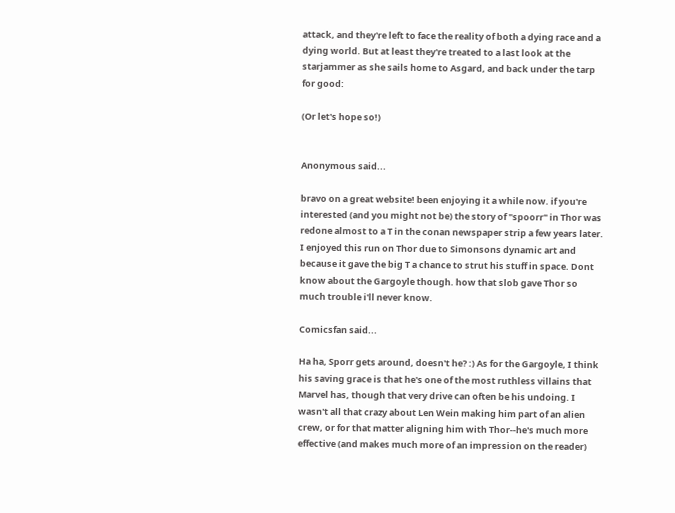attack, and they're left to face the reality of both a dying race and a dying world. But at least they're treated to a last look at the starjammer as she sails home to Asgard, and back under the tarp for good:

(Or let's hope so!)


Anonymous said...

bravo on a great website! been enjoying it a while now. if you're interested (and you might not be) the story of "spoorr" in Thor was redone almost to a T in the conan newspaper strip a few years later.
I enjoyed this run on Thor due to Simonsons dynamic art and because it gave the big T a chance to strut his stuff in space. Dont know about the Gargoyle though. how that slob gave Thor so much trouble i'll never know.

Comicsfan said...

Ha ha, Sporr gets around, doesn't he? :) As for the Gargoyle, I think his saving grace is that he's one of the most ruthless villains that Marvel has, though that very drive can often be his undoing. I wasn't all that crazy about Len Wein making him part of an alien crew, or for that matter aligning him with Thor--he's much more effective (and makes much more of an impression on the reader)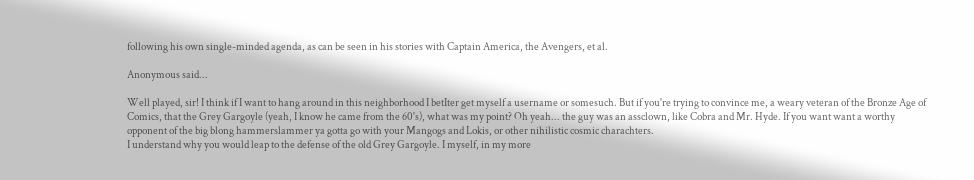following his own single-minded agenda, as can be seen in his stories with Captain America, the Avengers, et al.

Anonymous said...

Well played, sir! I think if I want to hang around in this neighborhood I betIter get myself a username or somesuch. But if you're trying to convince me, a weary veteran of the Bronze Age of Comics, that the Grey Gargoyle (yeah, I know he came from the 60's), what was my point? Oh yeah... the guy was an assclown, like Cobra and Mr. Hyde. If you want want a worthy opponent of the big blong hammerslammer ya gotta go with your Mangogs and Lokis, or other nihilistic cosmic charachters.
I understand why you would leap to the defense of the old Grey Gargoyle. I myself, in my more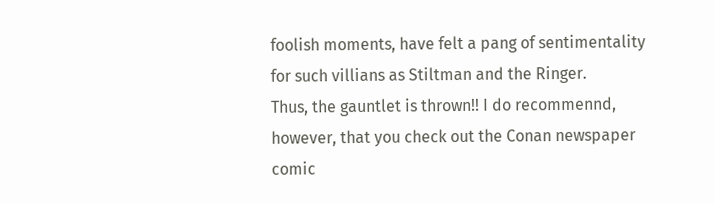foolish moments, have felt a pang of sentimentality for such villians as Stiltman and the Ringer.
Thus, the gauntlet is thrown!! I do recommennd, however, that you check out the Conan newspaper comic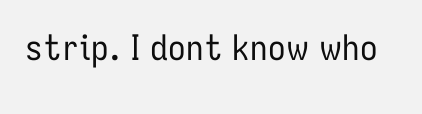strip. I dont know who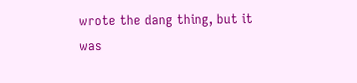wrote the dang thing, but it was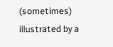(sometimes) illustrated by a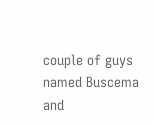couple of guys named Buscema and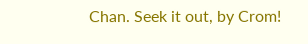Chan. Seek it out, by Crom!